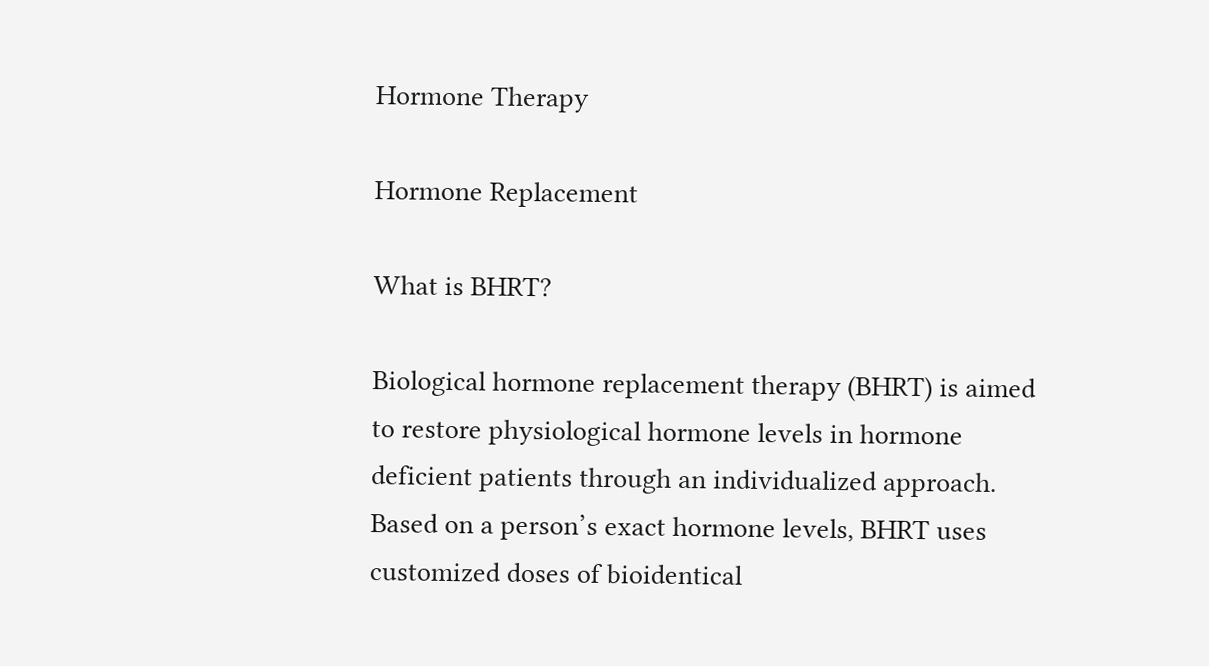Hormone Therapy

Hormone Replacement

What is BHRT?

Biological hormone replacement therapy (BHRT) is aimed to restore physiological hormone levels in hormone deficient patients through an individualized approach. Based on a person’s exact hormone levels, BHRT uses customized doses of bioidentical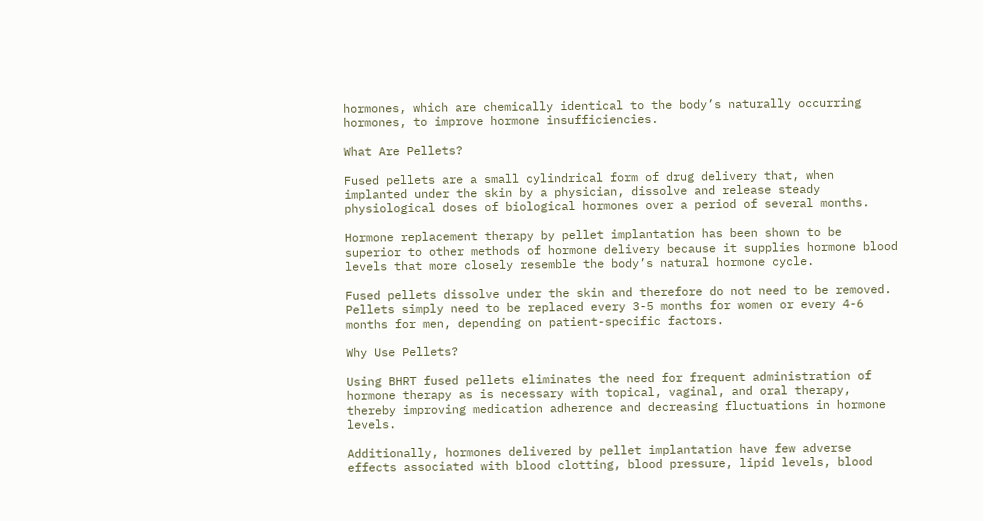hormones, which are chemically identical to the body’s naturally occurring hormones, to improve hormone insufficiencies.

What Are Pellets?

Fused pellets are a small cylindrical form of drug delivery that, when implanted under the skin by a physician, dissolve and release steady physiological doses of biological hormones over a period of several months.

Hormone replacement therapy by pellet implantation has been shown to be superior to other methods of hormone delivery because it supplies hormone blood levels that more closely resemble the body’s natural hormone cycle.

Fused pellets dissolve under the skin and therefore do not need to be removed. Pellets simply need to be replaced every 3-5 months for women or every 4-6 months for men, depending on patient-specific factors.

Why Use Pellets?

Using BHRT fused pellets eliminates the need for frequent administration of hormone therapy as is necessary with topical, vaginal, and oral therapy, thereby improving medication adherence and decreasing fluctuations in hormone levels.

Additionally, hormones delivered by pellet implantation have few adverse effects associated with blood clotting, blood pressure, lipid levels, blood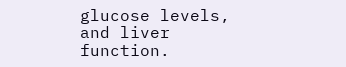glucose levels, and liver function.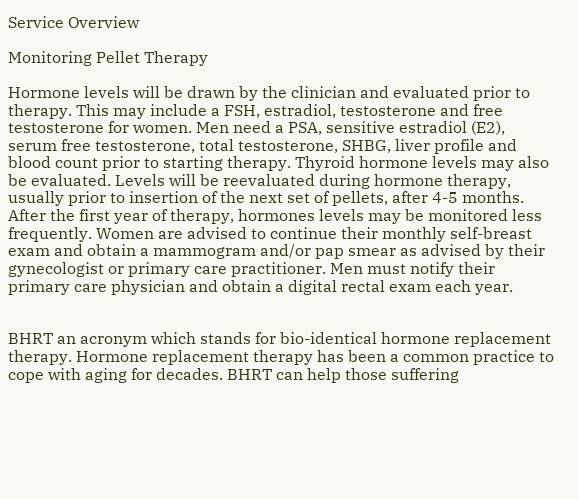Service Overview

Monitoring Pellet Therapy

Hormone levels will be drawn by the clinician and evaluated prior to therapy. This may include a FSH, estradiol, testosterone and free testosterone for women. Men need a PSA, sensitive estradiol (E2), serum free testosterone, total testosterone, SHBG, liver profile and blood count prior to starting therapy. Thyroid hormone levels may also be evaluated. Levels will be reevaluated during hormone therapy, usually prior to insertion of the next set of pellets, after 4-5 months. After the first year of therapy, hormones levels may be monitored less frequently. Women are advised to continue their monthly self-breast exam and obtain a mammogram and/or pap smear as advised by their gynecologist or primary care practitioner. Men must notify their primary care physician and obtain a digital rectal exam each year.


BHRT an acronym which stands for bio-identical hormone replacement therapy. Hormone replacement therapy has been a common practice to cope with aging for decades. BHRT can help those suffering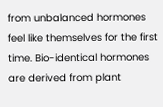from unbalanced hormones feel like themselves for the first time. Bio-identical hormones are derived from plant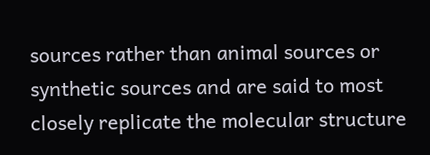sources rather than animal sources or synthetic sources and are said to most closely replicate the molecular structure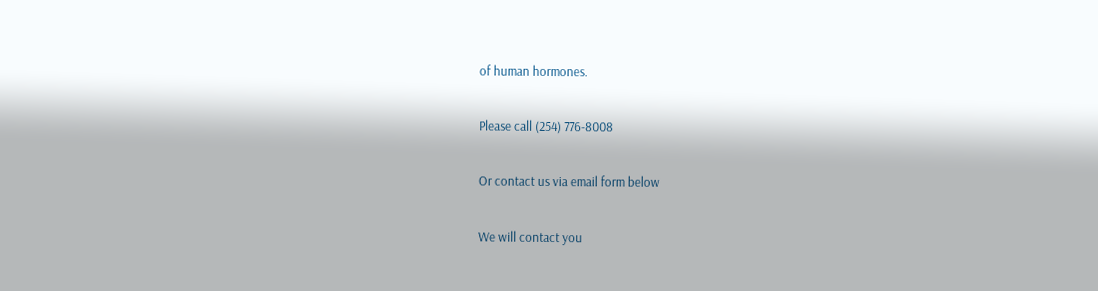of human hormones.

Please call (254) 776-8008

Or contact us via email form below

We will contact you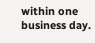within one business day.